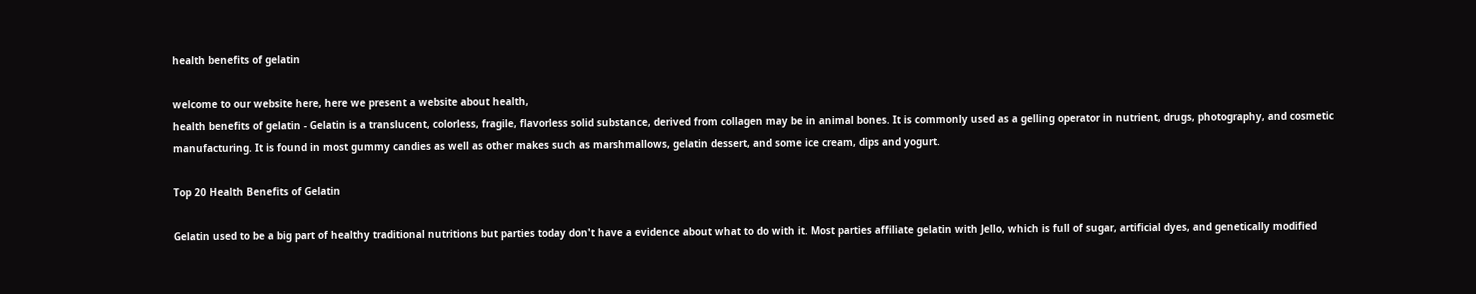health benefits of gelatin

welcome to our website here, here we present a website about health,
health benefits of gelatin - Gelatin is a translucent, colorless, fragile, flavorless solid substance, derived from collagen may be in animal bones. It is commonly used as a gelling operator in nutrient, drugs, photography, and cosmetic manufacturing. It is found in most gummy candies as well as other makes such as marshmallows, gelatin dessert, and some ice cream, dips and yogurt.

Top 20 Health Benefits of Gelatin

Gelatin used to be a big part of healthy traditional nutritions but parties today don't have a evidence about what to do with it. Most parties affiliate gelatin with Jello, which is full of sugar, artificial dyes, and genetically modified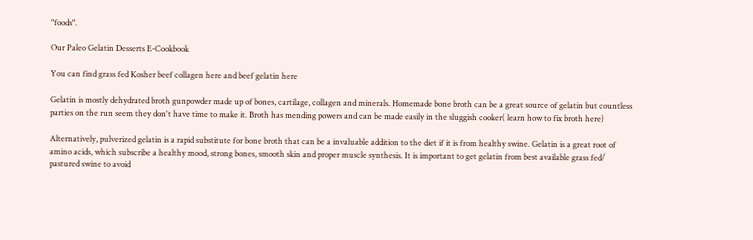"foods".

Our Paleo Gelatin Desserts E-Cookbook

You can find grass fed Kosher beef collagen here and beef gelatin here

Gelatin is mostly dehydrated broth gunpowder made up of bones, cartilage, collagen and minerals. Homemade bone broth can be a great source of gelatin but countless parties on the run seem they don't have time to make it. Broth has mending powers and can be made easily in the sluggish cooker( learn how to fix broth here)

Alternatively, pulverized gelatin is a rapid substitute for bone broth that can be a invaluable addition to the diet if it is from healthy swine. Gelatin is a great root of amino acids, which subscribe a healthy mood, strong bones, smooth skin and proper muscle synthesis. It is important to get gelatin from best available grass fed/ pastured swine to avoid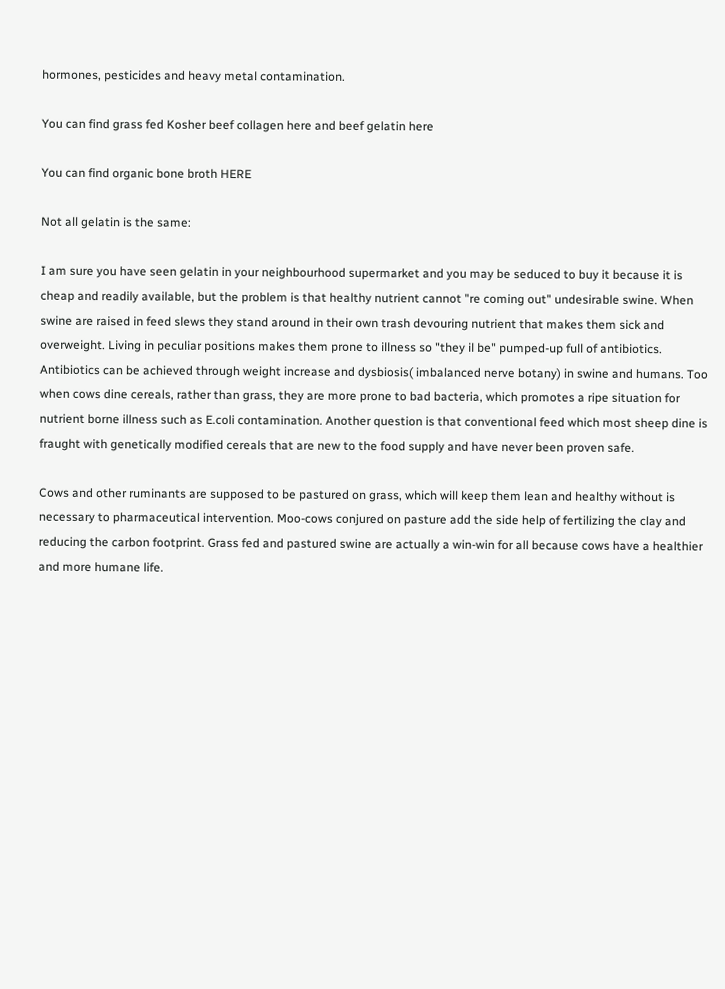hormones, pesticides and heavy metal contamination.

You can find grass fed Kosher beef collagen here and beef gelatin here

You can find organic bone broth HERE

Not all gelatin is the same:

I am sure you have seen gelatin in your neighbourhood supermarket and you may be seduced to buy it because it is cheap and readily available, but the problem is that healthy nutrient cannot "re coming out" undesirable swine. When swine are raised in feed slews they stand around in their own trash devouring nutrient that makes them sick and overweight. Living in peculiar positions makes them prone to illness so "they il be" pumped-up full of antibiotics. Antibiotics can be achieved through weight increase and dysbiosis( imbalanced nerve botany) in swine and humans. Too when cows dine cereals, rather than grass, they are more prone to bad bacteria, which promotes a ripe situation for nutrient borne illness such as E.coli contamination. Another question is that conventional feed which most sheep dine is fraught with genetically modified cereals that are new to the food supply and have never been proven safe.

Cows and other ruminants are supposed to be pastured on grass, which will keep them lean and healthy without is necessary to pharmaceutical intervention. Moo-cows conjured on pasture add the side help of fertilizing the clay and reducing the carbon footprint. Grass fed and pastured swine are actually a win-win for all because cows have a healthier and more humane life.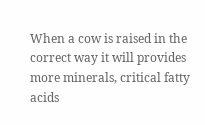When a cow is raised in the correct way it will provides more minerals, critical fatty acids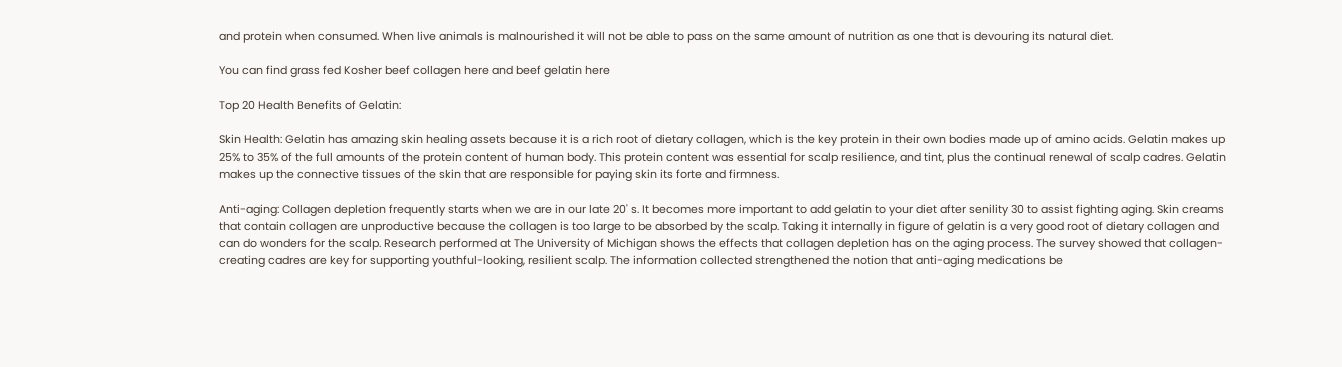and protein when consumed. When live animals is malnourished it will not be able to pass on the same amount of nutrition as one that is devouring its natural diet.

You can find grass fed Kosher beef collagen here and beef gelatin here

Top 20 Health Benefits of Gelatin:

Skin Health: Gelatin has amazing skin healing assets because it is a rich root of dietary collagen, which is the key protein in their own bodies made up of amino acids. Gelatin makes up 25% to 35% of the full amounts of the protein content of human body. This protein content was essential for scalp resilience, and tint, plus the continual renewal of scalp cadres. Gelatin makes up the connective tissues of the skin that are responsible for paying skin its forte and firmness.

Anti-aging: Collagen depletion frequently starts when we are in our late 20' s. It becomes more important to add gelatin to your diet after senility 30 to assist fighting aging. Skin creams that contain collagen are unproductive because the collagen is too large to be absorbed by the scalp. Taking it internally in figure of gelatin is a very good root of dietary collagen and can do wonders for the scalp. Research performed at The University of Michigan shows the effects that collagen depletion has on the aging process. The survey showed that collagen- creating cadres are key for supporting youthful-looking, resilient scalp. The information collected strengthened the notion that anti-aging medications be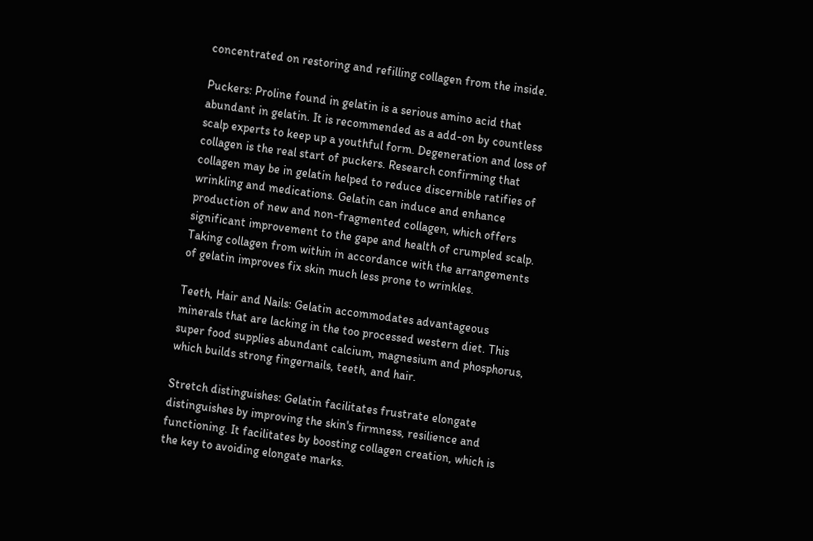concentrated on restoring and refilling collagen from the inside.

Puckers: Proline found in gelatin is a serious amino acid that abundant in gelatin. It is recommended as a add-on by countless scalp experts to keep up a youthful form. Degeneration and loss of collagen is the real start of puckers. Research confirming that collagen may be in gelatin helped to reduce discernible ratifies of wrinkling and medications. Gelatin can induce and enhance production of new and non-fragmented collagen, which offers significant improvement to the gape and health of crumpled scalp. Taking collagen from within in accordance with the arrangements of gelatin improves fix skin much less prone to wrinkles.

Teeth, Hair and Nails: Gelatin accommodates advantageous minerals that are lacking in the too processed western diet. This super food supplies abundant calcium, magnesium and phosphorus, which builds strong fingernails, teeth, and hair.

Stretch distinguishes: Gelatin facilitates frustrate elongate distinguishes by improving the skin's firmness, resilience and functioning. It facilitates by boosting collagen creation, which is the key to avoiding elongate marks.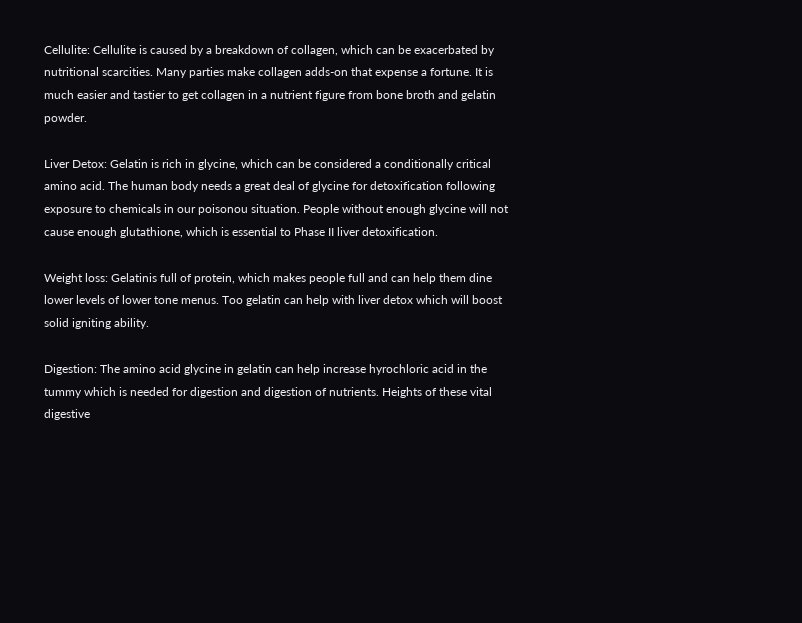Cellulite: Cellulite is caused by a breakdown of collagen, which can be exacerbated by nutritional scarcities. Many parties make collagen adds-on that expense a fortune. It is much easier and tastier to get collagen in a nutrient figure from bone broth and gelatin powder.

Liver Detox: Gelatin is rich in glycine, which can be considered a conditionally critical amino acid. The human body needs a great deal of glycine for detoxification following exposure to chemicals in our poisonou situation. People without enough glycine will not cause enough glutathione, which is essential to Phase II liver detoxification.

Weight loss: Gelatinis full of protein, which makes people full and can help them dine lower levels of lower tone menus. Too gelatin can help with liver detox which will boost solid igniting ability.

Digestion: The amino acid glycine in gelatin can help increase hyrochloric acid in the tummy which is needed for digestion and digestion of nutrients. Heights of these vital digestive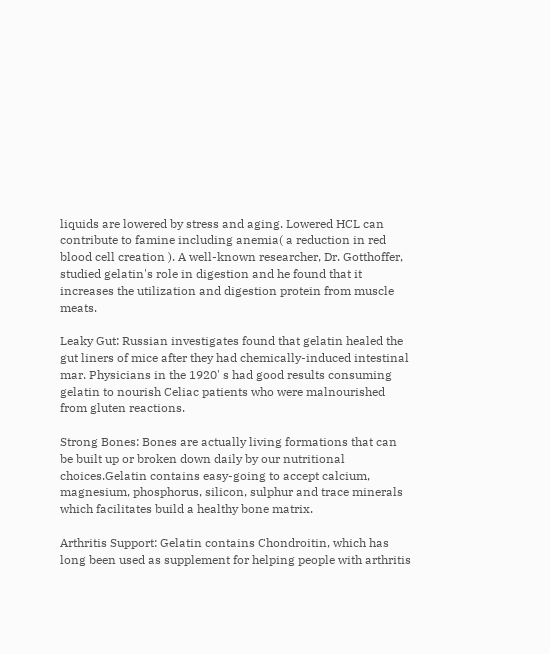liquids are lowered by stress and aging. Lowered HCL can contribute to famine including anemia( a reduction in red blood cell creation ). A well-known researcher, Dr. Gotthoffer, studied gelatin's role in digestion and he found that it increases the utilization and digestion protein from muscle meats.

Leaky Gut: Russian investigates found that gelatin healed the gut liners of mice after they had chemically-induced intestinal mar. Physicians in the 1920' s had good results consuming gelatin to nourish Celiac patients who were malnourished from gluten reactions.

Strong Bones: Bones are actually living formations that can be built up or broken down daily by our nutritional choices.Gelatin contains easy-going to accept calcium, magnesium, phosphorus, silicon, sulphur and trace minerals which facilitates build a healthy bone matrix.

Arthritis Support: Gelatin contains Chondroitin, which has long been used as supplement for helping people with arthritis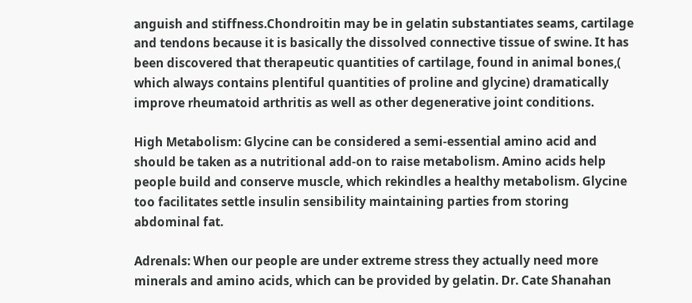anguish and stiffness.Chondroitin may be in gelatin substantiates seams, cartilage and tendons because it is basically the dissolved connective tissue of swine. It has been discovered that therapeutic quantities of cartilage, found in animal bones,( which always contains plentiful quantities of proline and glycine) dramatically improve rheumatoid arthritis as well as other degenerative joint conditions.

High Metabolism: Glycine can be considered a semi-essential amino acid and should be taken as a nutritional add-on to raise metabolism. Amino acids help people build and conserve muscle, which rekindles a healthy metabolism. Glycine too facilitates settle insulin sensibility maintaining parties from storing abdominal fat.

Adrenals: When our people are under extreme stress they actually need more minerals and amino acids, which can be provided by gelatin. Dr. Cate Shanahan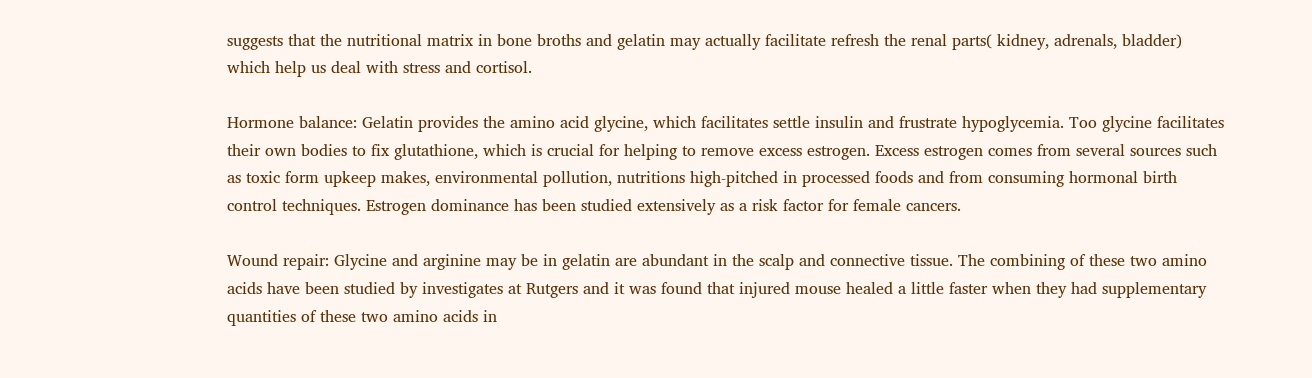suggests that the nutritional matrix in bone broths and gelatin may actually facilitate refresh the renal parts( kidney, adrenals, bladder) which help us deal with stress and cortisol.

Hormone balance: Gelatin provides the amino acid glycine, which facilitates settle insulin and frustrate hypoglycemia. Too glycine facilitates their own bodies to fix glutathione, which is crucial for helping to remove excess estrogen. Excess estrogen comes from several sources such as toxic form upkeep makes, environmental pollution, nutritions high-pitched in processed foods and from consuming hormonal birth control techniques. Estrogen dominance has been studied extensively as a risk factor for female cancers.

Wound repair: Glycine and arginine may be in gelatin are abundant in the scalp and connective tissue. The combining of these two amino acids have been studied by investigates at Rutgers and it was found that injured mouse healed a little faster when they had supplementary quantities of these two amino acids in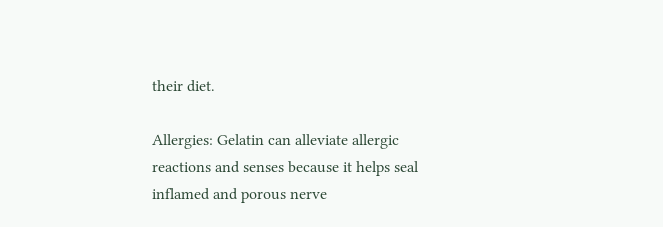their diet.

Allergies: Gelatin can alleviate allergic reactions and senses because it helps seal inflamed and porous nerve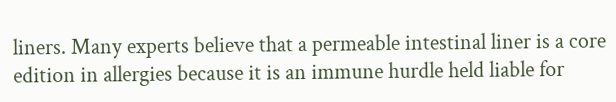liners. Many experts believe that a permeable intestinal liner is a core edition in allergies because it is an immune hurdle held liable for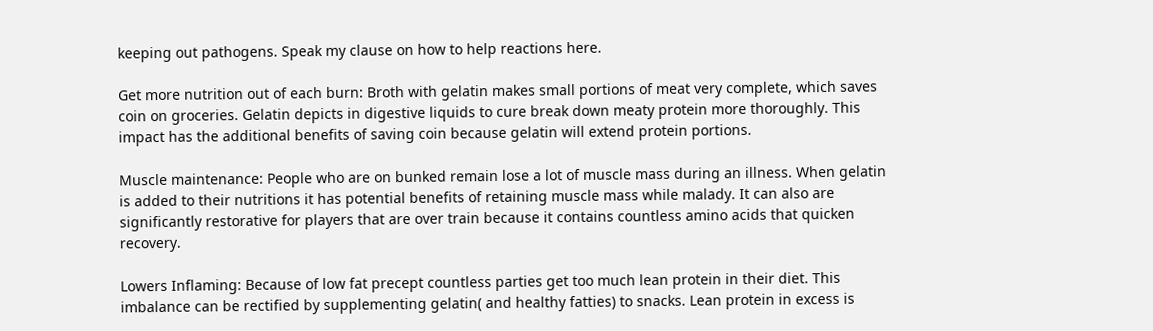keeping out pathogens. Speak my clause on how to help reactions here.

Get more nutrition out of each burn: Broth with gelatin makes small portions of meat very complete, which saves coin on groceries. Gelatin depicts in digestive liquids to cure break down meaty protein more thoroughly. This impact has the additional benefits of saving coin because gelatin will extend protein portions.

Muscle maintenance: People who are on bunked remain lose a lot of muscle mass during an illness. When gelatin is added to their nutritions it has potential benefits of retaining muscle mass while malady. It can also are significantly restorative for players that are over train because it contains countless amino acids that quicken recovery.

Lowers Inflaming: Because of low fat precept countless parties get too much lean protein in their diet. This imbalance can be rectified by supplementing gelatin( and healthy fatties) to snacks. Lean protein in excess is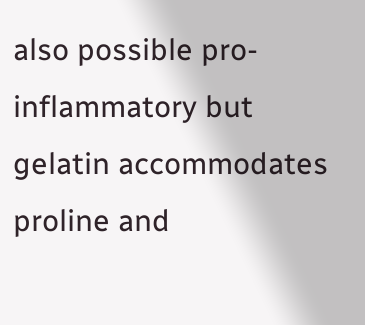also possible pro-inflammatory but gelatin accommodates proline and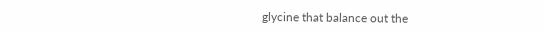glycine that balance out the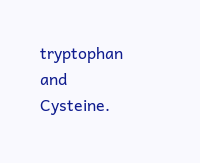tryptophan and Cysteine.